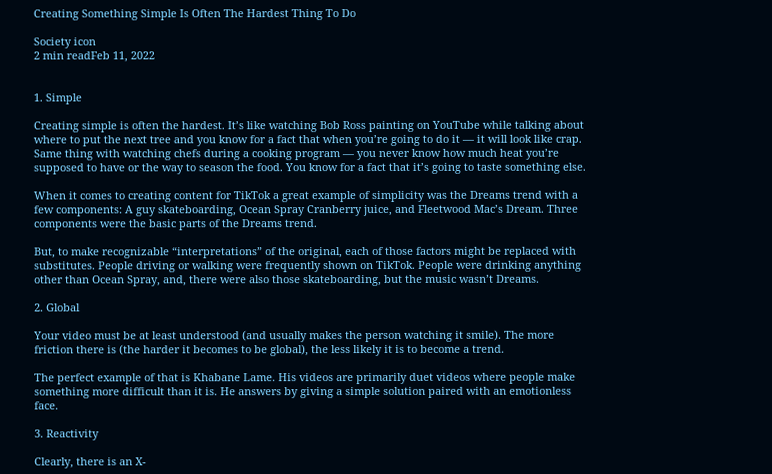Creating Something Simple Is Often The Hardest Thing To Do

Society icon
2 min readFeb 11, 2022


1. Simple

Creating simple is often the hardest. It’s like watching Bob Ross painting on YouTube while talking about where to put the next tree and you know for a fact that when you’re going to do it — it will look like crap. Same thing with watching chefs during a cooking program — you never know how much heat you’re supposed to have or the way to season the food. You know for a fact that it’s going to taste something else.

When it comes to creating content for TikTok a great example of simplicity was the Dreams trend with a few components: A guy skateboarding, Ocean Spray Cranberry juice, and Fleetwood Mac’s Dream. Three components were the basic parts of the Dreams trend.

But, to make recognizable “interpretations” of the original, each of those factors might be replaced with substitutes. People driving or walking were frequently shown on TikTok. People were drinking anything other than Ocean Spray, and, there were also those skateboarding, but the music wasn’t Dreams.

2. Global

Your video must be at least understood (and usually makes the person watching it smile). The more friction there is (the harder it becomes to be global), the less likely it is to become a trend.

The perfect example of that is Khabane Lame. His videos are primarily duet videos where people make something more difficult than it is. He answers by giving a simple solution paired with an emotionless face.

3. Reactivity

Clearly, there is an X-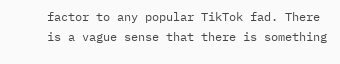factor to any popular TikTok fad. There is a vague sense that there is something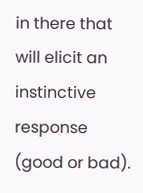in there that will elicit an instinctive response (good or bad).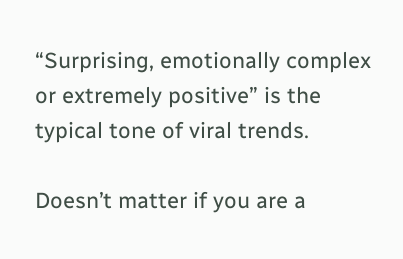“Surprising, emotionally complex or extremely positive” is the typical tone of viral trends.

Doesn’t matter if you are a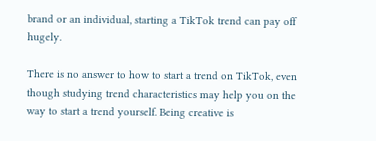brand or an individual, starting a TikTok trend can pay off hugely.

There is no answer to how to start a trend on TikTok, even though studying trend characteristics may help you on the way to start a trend yourself. Being creative is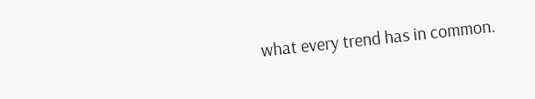what every trend has in common.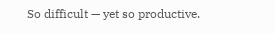So difficult — yet so productive.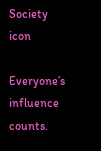Society icon

Everyone’s influence counts.